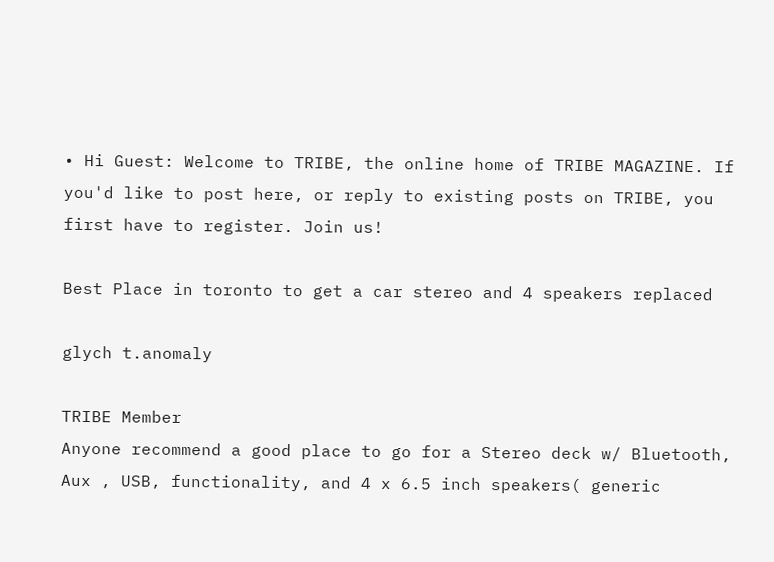• Hi Guest: Welcome to TRIBE, the online home of TRIBE MAGAZINE. If you'd like to post here, or reply to existing posts on TRIBE, you first have to register. Join us!

Best Place in toronto to get a car stereo and 4 speakers replaced

glych t.anomaly

TRIBE Member
Anyone recommend a good place to go for a Stereo deck w/ Bluetooth, Aux , USB, functionality, and 4 x 6.5 inch speakers( generic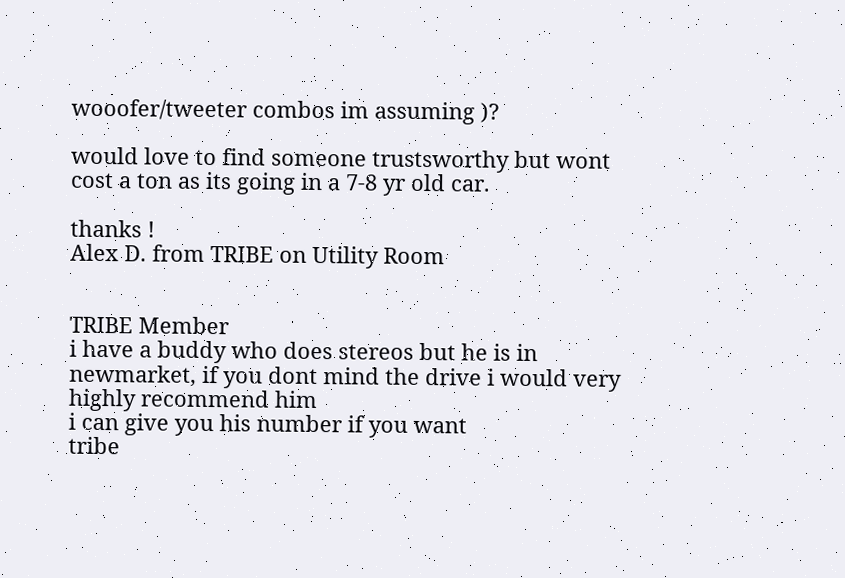wooofer/tweeter combos im assuming )?

would love to find someone trustsworthy but wont cost a ton as its going in a 7-8 yr old car.

thanks !
Alex D. from TRIBE on Utility Room


TRIBE Member
i have a buddy who does stereos but he is in newmarket, if you dont mind the drive i would very highly recommend him
i can give you his number if you want
tribe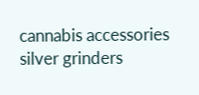cannabis accessories silver grinders